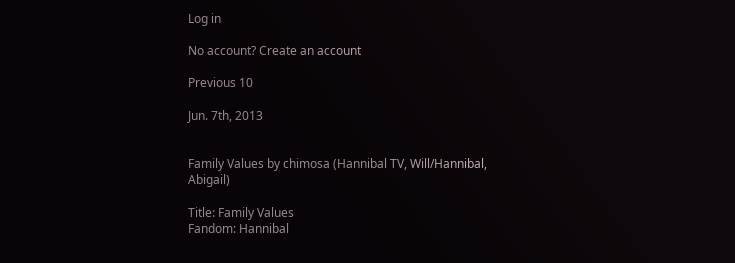Log in

No account? Create an account

Previous 10

Jun. 7th, 2013


Family Values by chimosa (Hannibal TV, Will/Hannibal, Abigail)

Title: Family Values
Fandom: Hannibal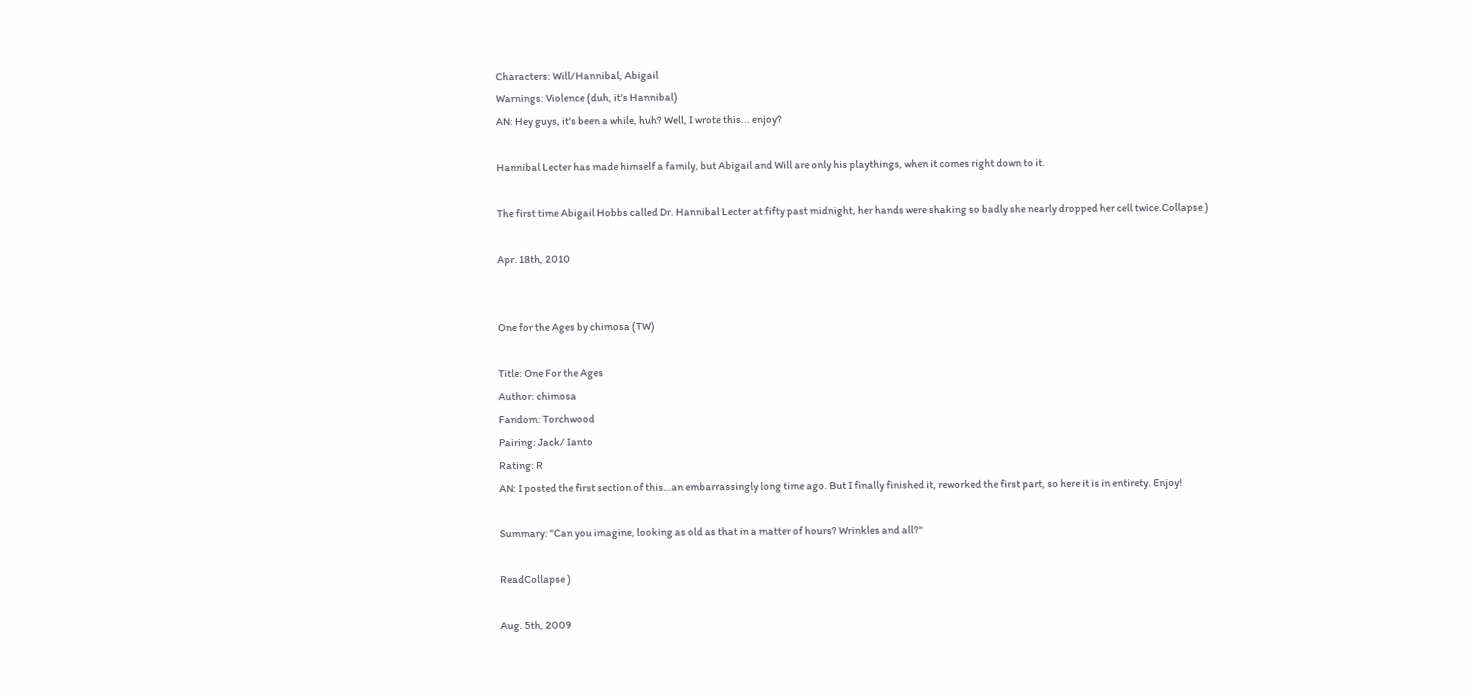Characters: Will/Hannibal, Abigail
Warnings: Violence (duh, it's Hannibal)
AN: Hey guys, it's been a while, huh? Well, I wrote this... enjoy?

Hannibal Lecter has made himself a family, but Abigail and Will are only his playthings, when it comes right down to it.

The first time Abigail Hobbs called Dr. Hannibal Lecter at fifty past midnight, her hands were shaking so badly she nearly dropped her cell twice.Collapse )

Apr. 18th, 2010


One for the Ages by chimosa (TW)

Title: One For the Ages
Author: chimosa
Fandom: Torchwood
Pairing: Jack/ Ianto
Rating: R
AN: I posted the first section of this…an embarrassingly long time ago. But I finally finished it, reworked the first part, so here it is in entirety. Enjoy!

Summary: "Can you imagine, looking as old as that in a matter of hours? Wrinkles and all?"

ReadCollapse )

Aug. 5th, 2009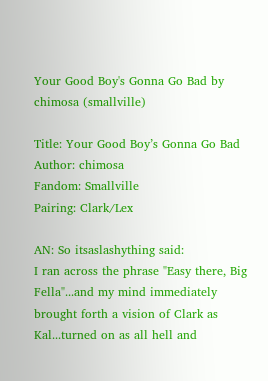Your Good Boy's Gonna Go Bad by chimosa (smallville)

Title: Your Good Boy’s Gonna Go Bad
Author: chimosa
Fandom: Smallville
Pairing: Clark/Lex

AN: So itsaslashything said:
I ran across the phrase "Easy there, Big Fella"...and my mind immediately brought forth a vision of Clark as Kal...turned on as all hell and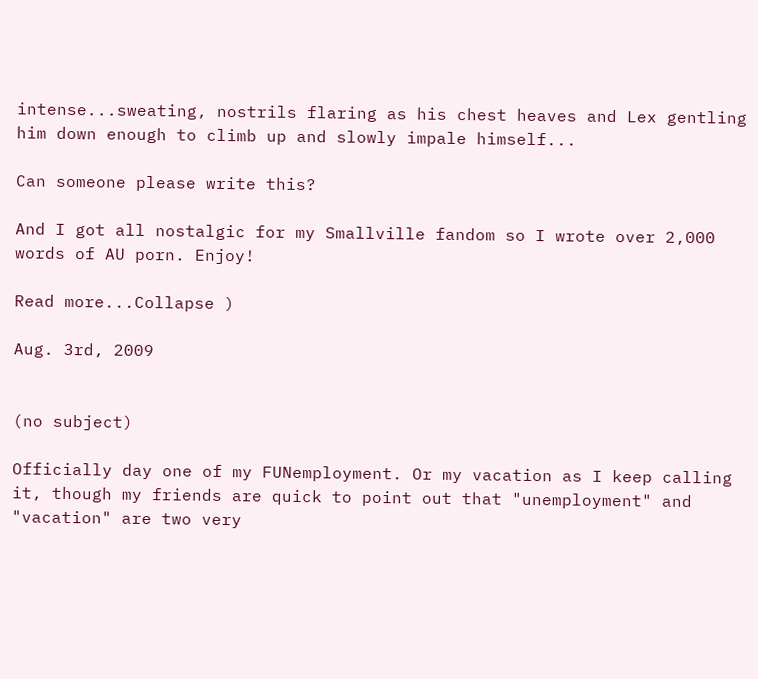intense...sweating, nostrils flaring as his chest heaves and Lex gentling him down enough to climb up and slowly impale himself...

Can someone please write this?

And I got all nostalgic for my Smallville fandom so I wrote over 2,000 words of AU porn. Enjoy!

Read more...Collapse )

Aug. 3rd, 2009


(no subject)

Officially day one of my FUNemployment. Or my vacation as I keep calling it, though my friends are quick to point out that "unemployment" and "vacation" are two very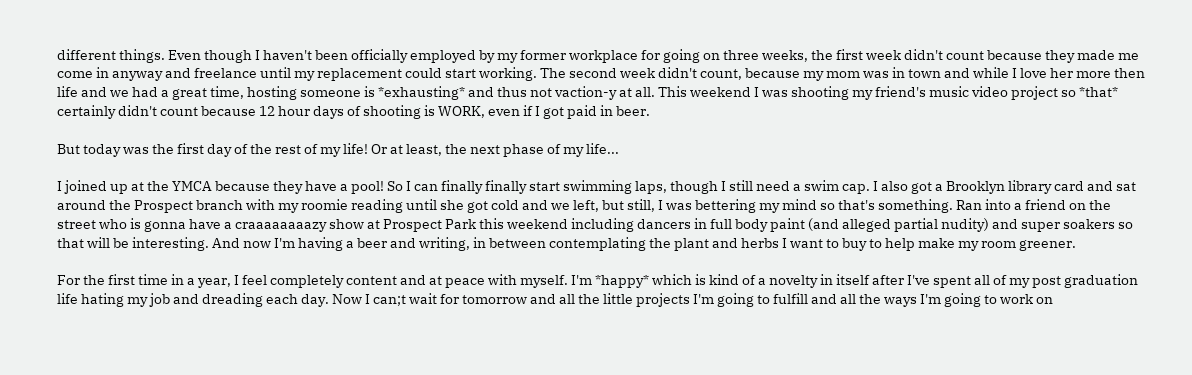different things. Even though I haven't been officially employed by my former workplace for going on three weeks, the first week didn't count because they made me come in anyway and freelance until my replacement could start working. The second week didn't count, because my mom was in town and while I love her more then life and we had a great time, hosting someone is *exhausting* and thus not vaction-y at all. This weekend I was shooting my friend's music video project so *that* certainly didn't count because 12 hour days of shooting is WORK, even if I got paid in beer.

But today was the first day of the rest of my life! Or at least, the next phase of my life...

I joined up at the YMCA because they have a pool! So I can finally finally start swimming laps, though I still need a swim cap. I also got a Brooklyn library card and sat around the Prospect branch with my roomie reading until she got cold and we left, but still, I was bettering my mind so that's something. Ran into a friend on the street who is gonna have a craaaaaaaazy show at Prospect Park this weekend including dancers in full body paint (and alleged partial nudity) and super soakers so that will be interesting. And now I'm having a beer and writing, in between contemplating the plant and herbs I want to buy to help make my room greener.

For the first time in a year, I feel completely content and at peace with myself. I'm *happy* which is kind of a novelty in itself after I've spent all of my post graduation life hating my job and dreading each day. Now I can;t wait for tomorrow and all the little projects I'm going to fulfill and all the ways I'm going to work on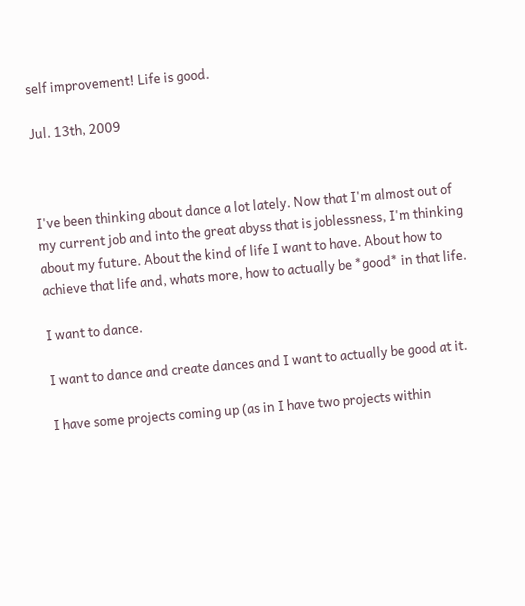self improvement! Life is good.

Jul. 13th, 2009



I've been thinking about dance a lot lately. Now that I'm almost out of my current job and into the great abyss that is joblessness, I'm thinking about my future. About the kind of life I want to have. About how to achieve that life and, whats more, how to actually be *good* in that life.

I want to dance.

I want to dance and create dances and I want to actually be good at it.

I have some projects coming up (as in I have two projects within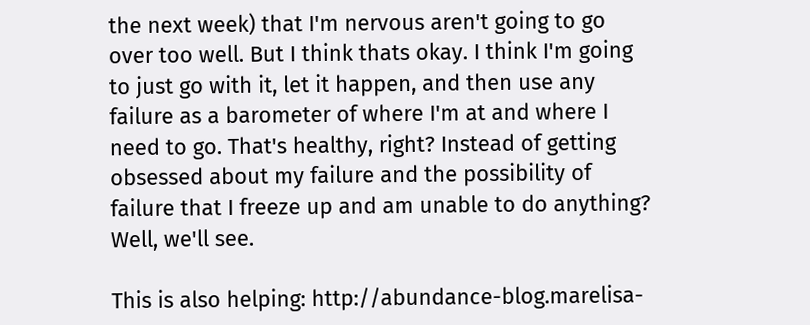the next week) that I'm nervous aren't going to go over too well. But I think thats okay. I think I'm going to just go with it, let it happen, and then use any failure as a barometer of where I'm at and where I need to go. That's healthy, right? Instead of getting obsessed about my failure and the possibility of failure that I freeze up and am unable to do anything? Well, we'll see.

This is also helping: http://abundance-blog.marelisa-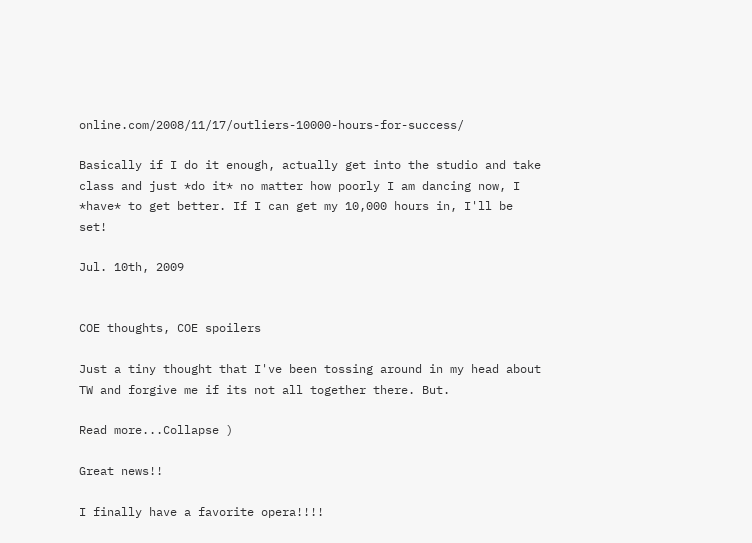online.com/2008/11/17/outliers-10000-hours-for-success/

Basically if I do it enough, actually get into the studio and take class and just *do it* no matter how poorly I am dancing now, I *have* to get better. If I can get my 10,000 hours in, I'll be set!

Jul. 10th, 2009


COE thoughts, COE spoilers

Just a tiny thought that I've been tossing around in my head about TW and forgive me if its not all together there. But.

Read more...Collapse )

Great news!!

I finally have a favorite opera!!!!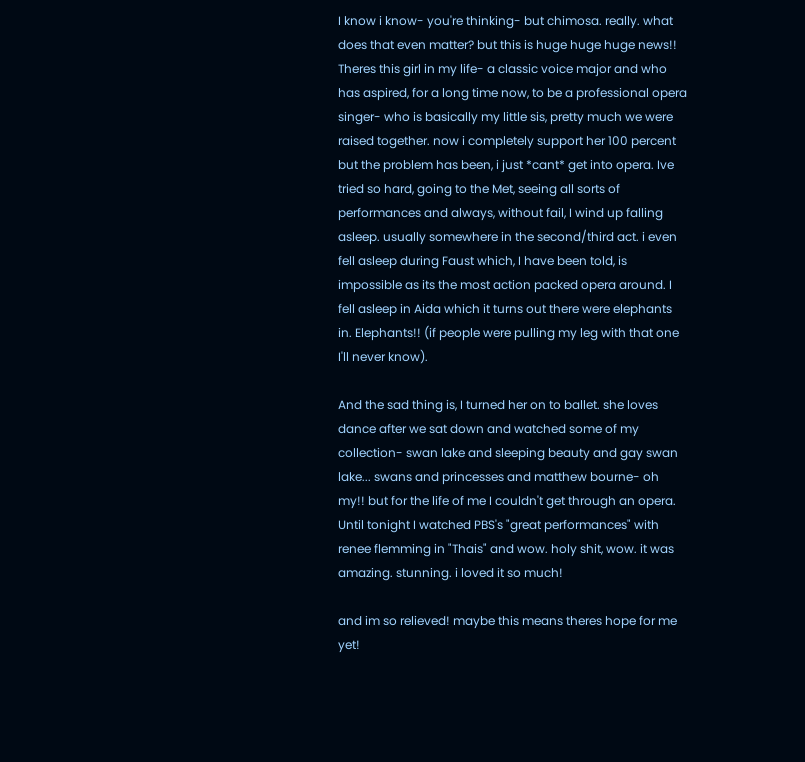I know i know- you're thinking- but chimosa. really. what does that even matter? but this is huge huge huge news!! Theres this girl in my life- a classic voice major and who has aspired, for a long time now, to be a professional opera singer- who is basically my little sis, pretty much we were raised together. now i completely support her 100 percent but the problem has been, i just *cant* get into opera. Ive tried so hard, going to the Met, seeing all sorts of performances and always, without fail, I wind up falling asleep. usually somewhere in the second/third act. i even fell asleep during Faust which, I have been told, is impossible as its the most action packed opera around. I fell asleep in Aida which it turns out there were elephants in. Elephants!! (if people were pulling my leg with that one I'll never know).

And the sad thing is, I turned her on to ballet. she loves dance after we sat down and watched some of my collection- swan lake and sleeping beauty and gay swan lake... swans and princesses and matthew bourne- oh my!! but for the life of me I couldn't get through an opera. Until tonight I watched PBS's "great performances" with renee flemming in "Thais" and wow. holy shit, wow. it was amazing. stunning. i loved it so much!

and im so relieved! maybe this means theres hope for me yet!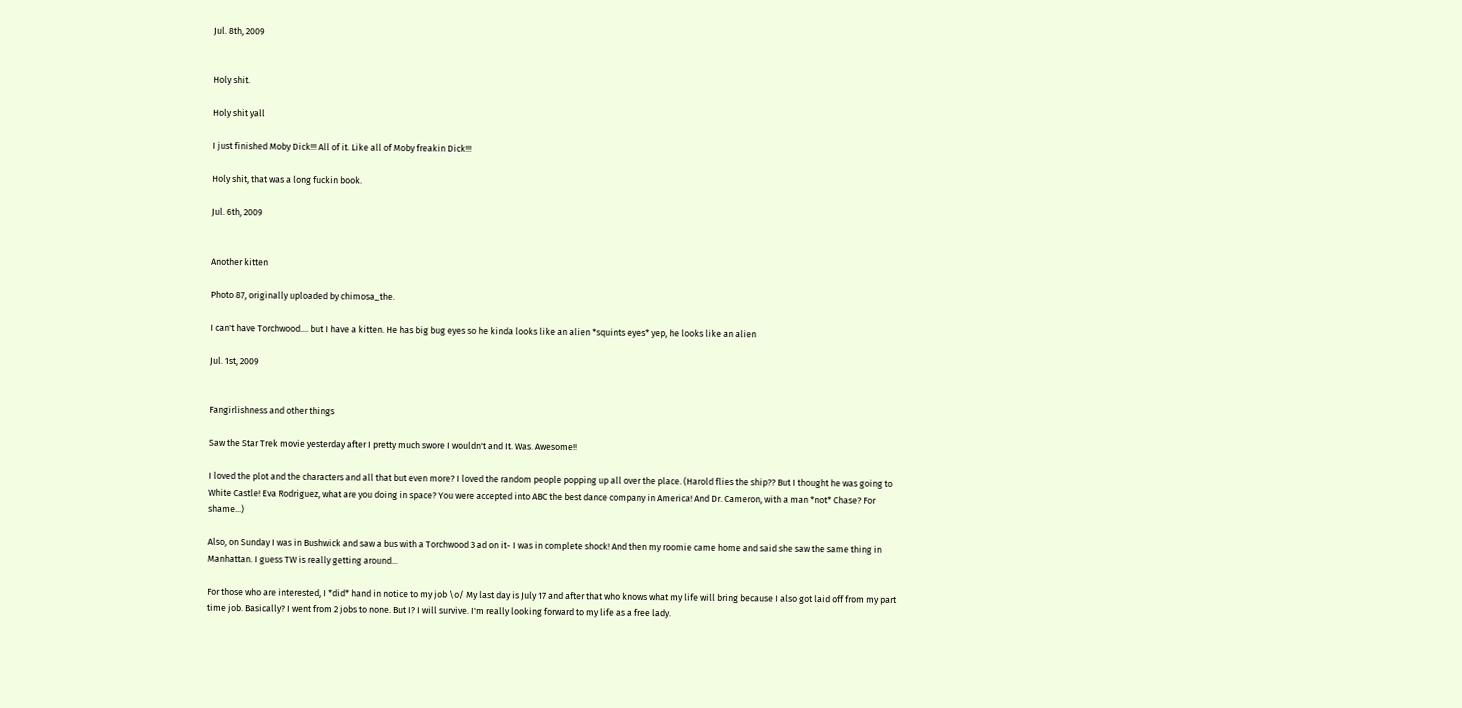Jul. 8th, 2009


Holy shit.

Holy shit yall

I just finished Moby Dick!!! All of it. Like all of Moby freakin Dick!!!

Holy shit, that was a long fuckin book.

Jul. 6th, 2009


Another kitten

Photo 87, originally uploaded by chimosa_the.

I can't have Torchwood.... but I have a kitten. He has big bug eyes so he kinda looks like an alien *squints eyes* yep, he looks like an alien

Jul. 1st, 2009


Fangirlishness and other things

Saw the Star Trek movie yesterday after I pretty much swore I wouldn't and It. Was. Awesome!!

I loved the plot and the characters and all that but even more? I loved the random people popping up all over the place. (Harold flies the ship?? But I thought he was going to White Castle! Eva Rodriguez, what are you doing in space? You were accepted into ABC the best dance company in America! And Dr. Cameron, with a man *not* Chase? For shame...)

Also, on Sunday I was in Bushwick and saw a bus with a Torchwood 3 ad on it- I was in complete shock! And then my roomie came home and said she saw the same thing in Manhattan. I guess TW is really getting around...

For those who are interested, I *did* hand in notice to my job \o/ My last day is July 17 and after that who knows what my life will bring because I also got laid off from my part time job. Basically? I went from 2 jobs to none. But I? I will survive. I'm really looking forward to my life as a free lady.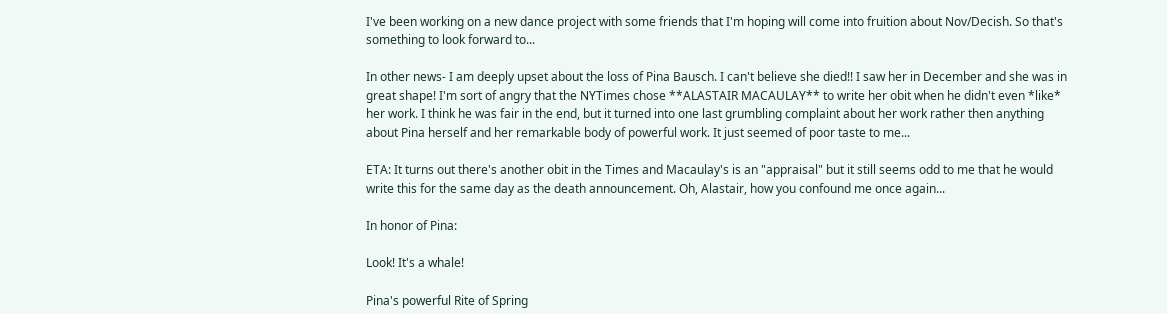I've been working on a new dance project with some friends that I'm hoping will come into fruition about Nov/Decish. So that's something to look forward to...

In other news- I am deeply upset about the loss of Pina Bausch. I can't believe she died!! I saw her in December and she was in great shape! I'm sort of angry that the NYTimes chose **ALASTAIR MACAULAY** to write her obit when he didn't even *like* her work. I think he was fair in the end, but it turned into one last grumbling complaint about her work rather then anything about Pina herself and her remarkable body of powerful work. It just seemed of poor taste to me...

ETA: It turns out there's another obit in the Times and Macaulay's is an "appraisal" but it still seems odd to me that he would write this for the same day as the death announcement. Oh, Alastair, how you confound me once again...

In honor of Pina:

Look! It's a whale!

Pina's powerful Rite of Spring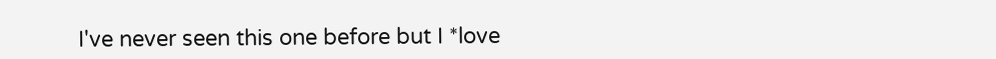I've never seen this one before but I *love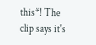this*! The clip says it's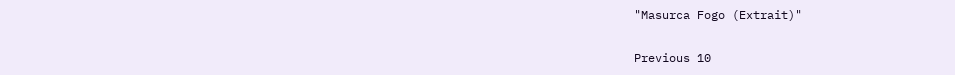"Masurca Fogo (Extrait)"

Previous 10